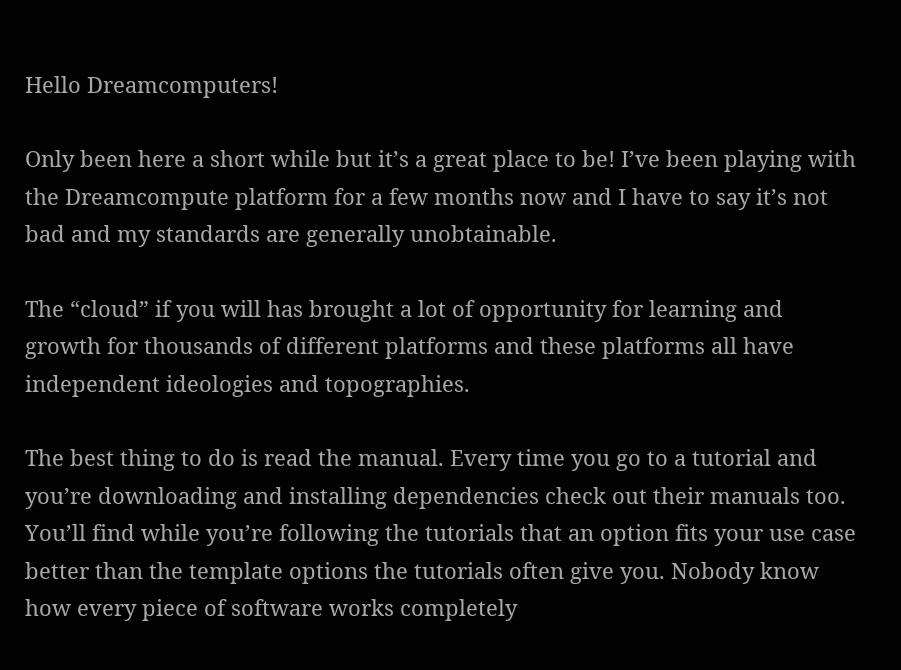Hello Dreamcomputers!

Only been here a short while but it’s a great place to be! I’ve been playing with the Dreamcompute platform for a few months now and I have to say it’s not bad and my standards are generally unobtainable.

The “cloud” if you will has brought a lot of opportunity for learning and growth for thousands of different platforms and these platforms all have independent ideologies and topographies.

The best thing to do is read the manual. Every time you go to a tutorial and you’re downloading and installing dependencies check out their manuals too. You’ll find while you’re following the tutorials that an option fits your use case better than the template options the tutorials often give you. Nobody know how every piece of software works completely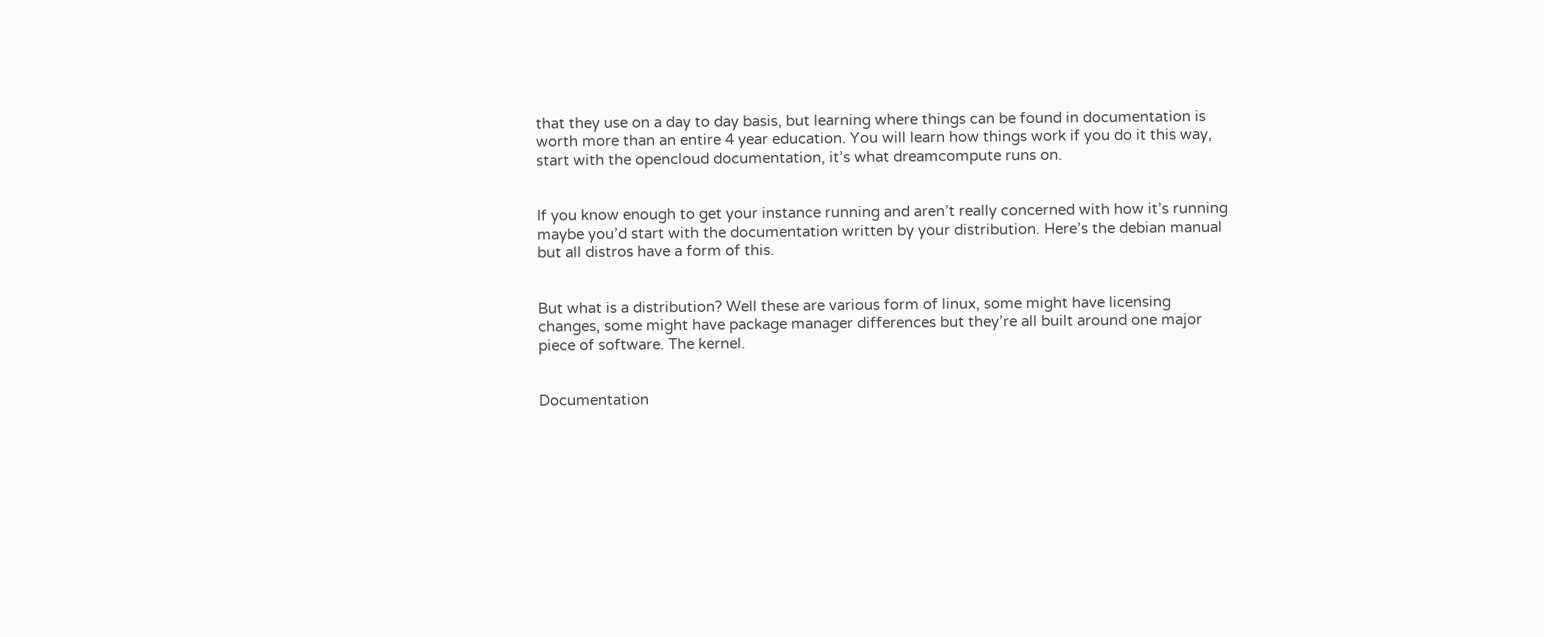that they use on a day to day basis, but learning where things can be found in documentation is worth more than an entire 4 year education. You will learn how things work if you do it this way, start with the opencloud documentation, it’s what dreamcompute runs on.


If you know enough to get your instance running and aren’t really concerned with how it’s running maybe you’d start with the documentation written by your distribution. Here’s the debian manual but all distros have a form of this.


But what is a distribution? Well these are various form of linux, some might have licensing changes, some might have package manager differences but they’re all built around one major piece of software. The kernel.


Documentation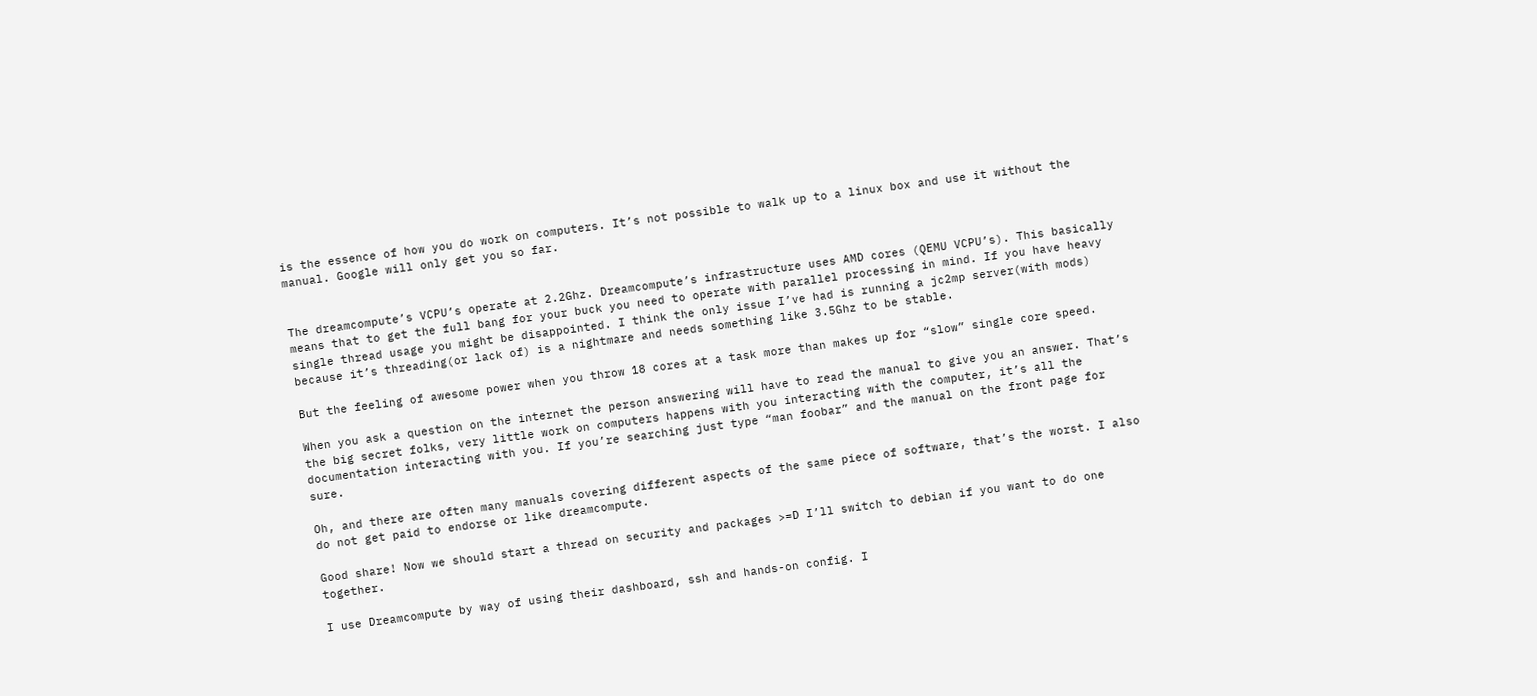is the essence of how you do work on computers. It’s not possible to walk up to a linux box and use it without the manual. Google will only get you so far.


The dreamcompute’s VCPU’s operate at 2.2Ghz. Dreamcompute’s infrastructure uses AMD cores (QEMU VCPU’s). This basically means that to get the full bang for your buck you need to operate with parallel processing in mind. If you have heavy single thread usage you might be disappointed. I think the only issue I’ve had is running a jc2mp server(with mods) because it’s threading(or lack of) is a nightmare and needs something like 3.5Ghz to be stable.

But the feeling of awesome power when you throw 18 cores at a task more than makes up for “slow” single core speed.

When you ask a question on the internet the person answering will have to read the manual to give you an answer. That’s the big secret folks, very little work on computers happens with you interacting with the computer, it’s all the documentation interacting with you. If you’re searching just type “man foobar” and the manual on the front page for sure.

Oh, and there are often many manuals covering different aspects of the same piece of software, that’s the worst. I also do not get paid to endorse or like dreamcompute.

Good share! Now we should start a thread on security and packages >=D I’ll switch to debian if you want to do one together.

I use Dreamcompute by way of using their dashboard, ssh and hands-on config. I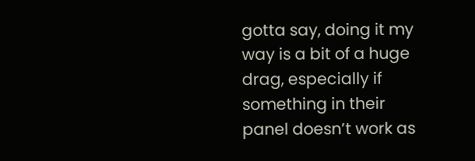gotta say, doing it my way is a bit of a huge drag, especially if something in their panel doesn’t work as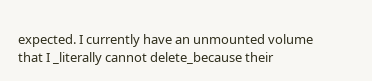expected. I currently have an unmounted volume that I _literally cannot delete_because their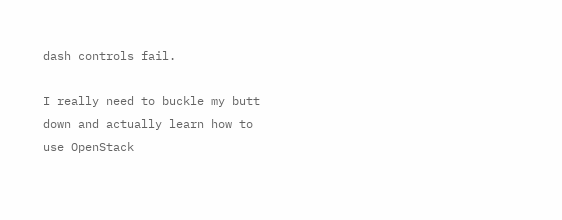dash controls fail.

I really need to buckle my butt down and actually learn how to use OpenStack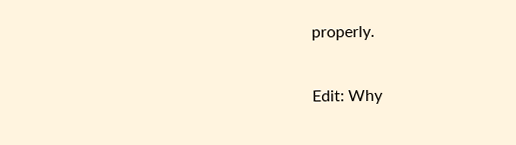properly.

Edit: Why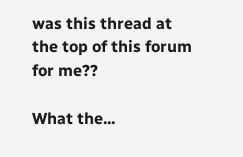was this thread at the top of this forum for me??

What the...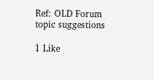Ref: OLD Forum topic suggestions

1 Like